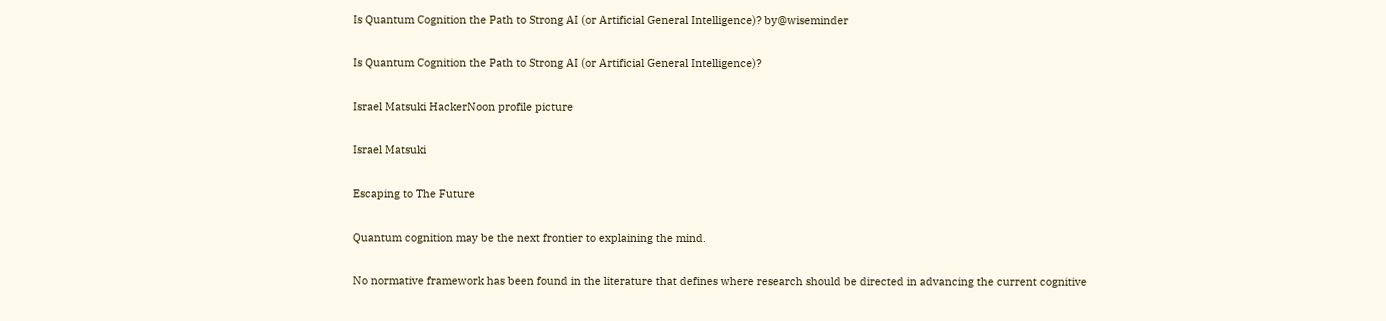Is Quantum Cognition the Path to Strong AI (or Artificial General Intelligence)? by@wiseminder

Is Quantum Cognition the Path to Strong AI (or Artificial General Intelligence)?

Israel Matsuki HackerNoon profile picture

Israel Matsuki

Escaping to The Future

Quantum cognition may be the next frontier to explaining the mind.

No normative framework has been found in the literature that defines where research should be directed in advancing the current cognitive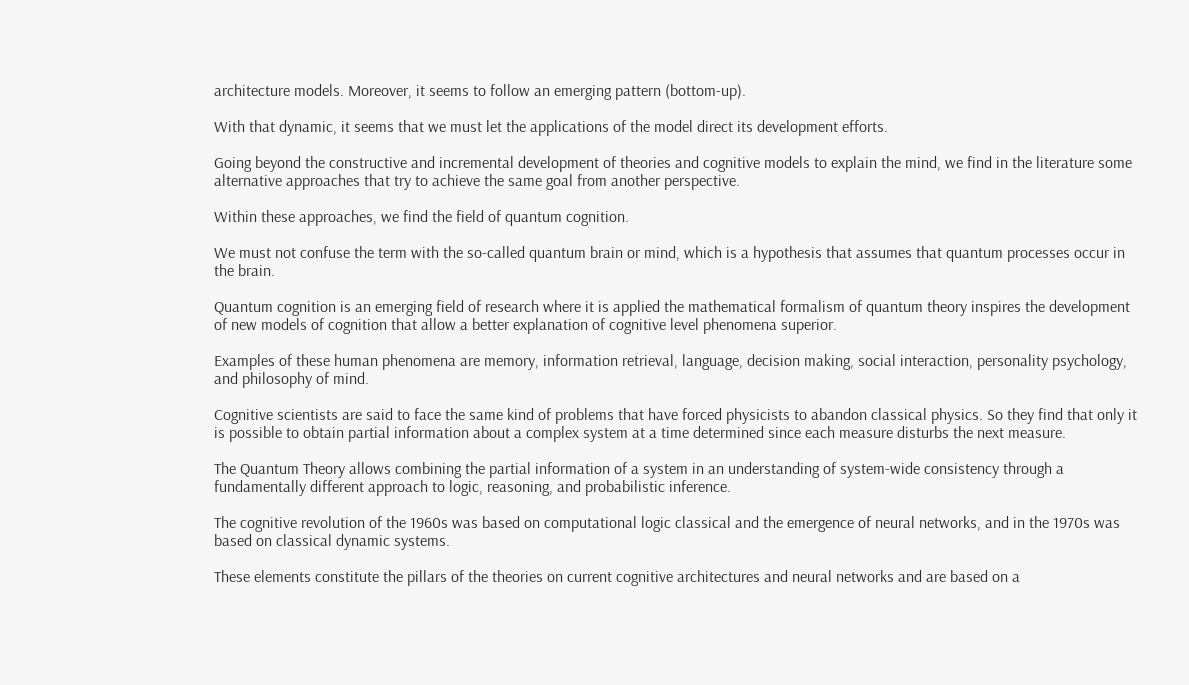architecture models. Moreover, it seems to follow an emerging pattern (bottom-up).

With that dynamic, it seems that we must let the applications of the model direct its development efforts.

Going beyond the constructive and incremental development of theories and cognitive models to explain the mind, we find in the literature some alternative approaches that try to achieve the same goal from another perspective.

Within these approaches, we find the field of quantum cognition.

We must not confuse the term with the so-called quantum brain or mind, which is a hypothesis that assumes that quantum processes occur in the brain.

Quantum cognition is an emerging field of research where it is applied the mathematical formalism of quantum theory inspires the development of new models of cognition that allow a better explanation of cognitive level phenomena superior.

Examples of these human phenomena are memory, information retrieval, language, decision making, social interaction, personality psychology, and philosophy of mind.

Cognitive scientists are said to face the same kind of problems that have forced physicists to abandon classical physics. So they find that only it is possible to obtain partial information about a complex system at a time determined since each measure disturbs the next measure.

The Quantum Theory allows combining the partial information of a system in an understanding of system-wide consistency through a fundamentally different approach to logic, reasoning, and probabilistic inference.

The cognitive revolution of the 1960s was based on computational logic classical and the emergence of neural networks, and in the 1970s was based on classical dynamic systems.

These elements constitute the pillars of the theories on current cognitive architectures and neural networks and are based on a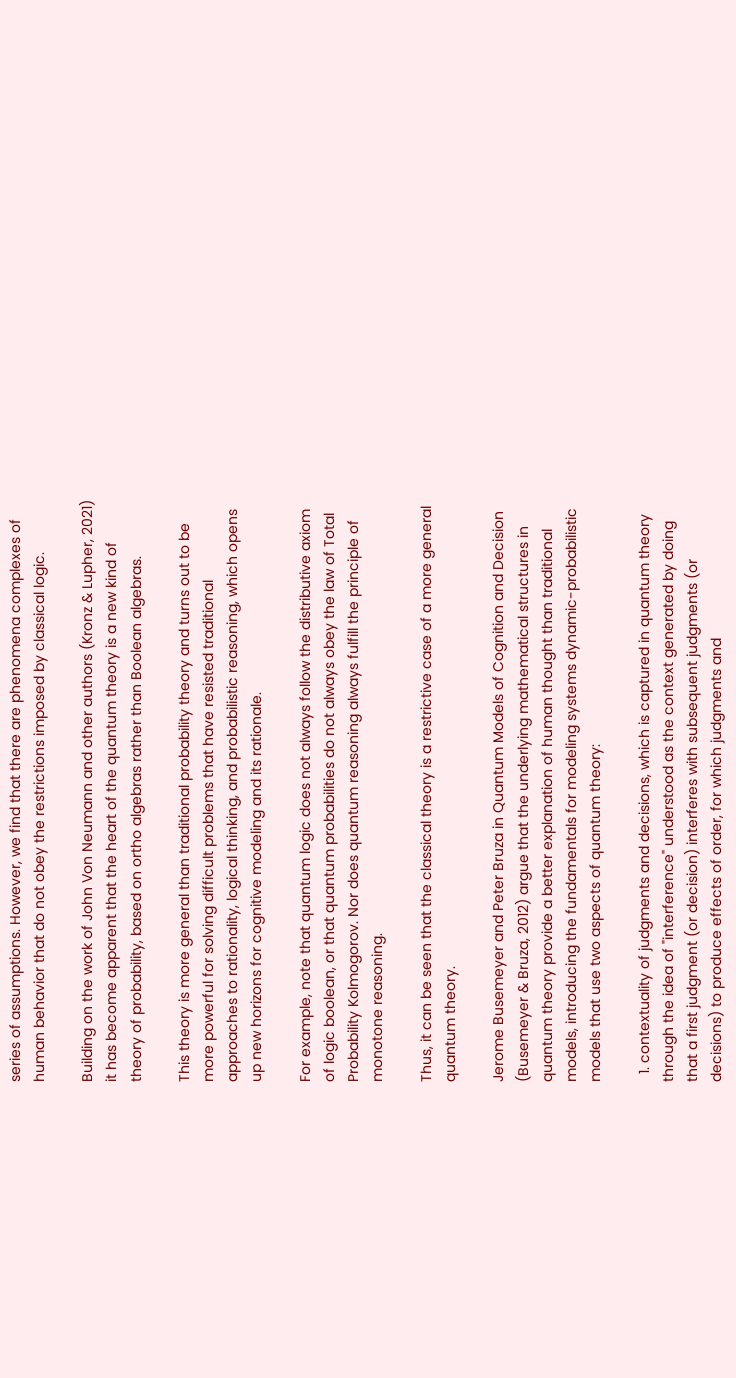series of assumptions. However, we find that there are phenomena complexes of human behavior that do not obey the restrictions imposed by classical logic.

Building on the work of John Von Neumann and other authors (Kronz & Lupher, 2021) it has become apparent that the heart of the quantum theory is a new kind of theory of probability, based on ortho algebras rather than Boolean algebras.

This theory is more general than traditional probability theory and turns out to be more powerful for solving difficult problems that have resisted traditional approaches to rationality, logical thinking, and probabilistic reasoning, which opens up new horizons for cognitive modeling and its rationale.

For example, note that quantum logic does not always follow the distributive axiom of logic boolean, or that quantum probabilities do not always obey the law of Total Probability Kolmogorov. Nor does quantum reasoning always fulfill the principle of monotone reasoning.

Thus, it can be seen that the classical theory is a restrictive case of a more general quantum theory.

Jerome Busemeyer and Peter Bruza in Quantum Models of Cognition and Decision (Busemeyer & Bruza, 2012) argue that the underlying mathematical structures in quantum theory provide a better explanation of human thought than traditional models, introducing the fundamentals for modeling systems dynamic-probabilistic models that use two aspects of quantum theory:

  1. contextuality of judgments and decisions, which is captured in quantum theory through the idea of "interference" understood as the context generated by doing that a first judgment (or decision) interferes with subsequent judgments (or decisions) to produce effects of order, for which judgments and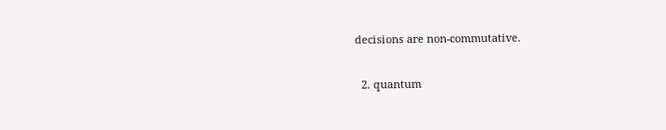decisions are non-commutative.

  2. quantum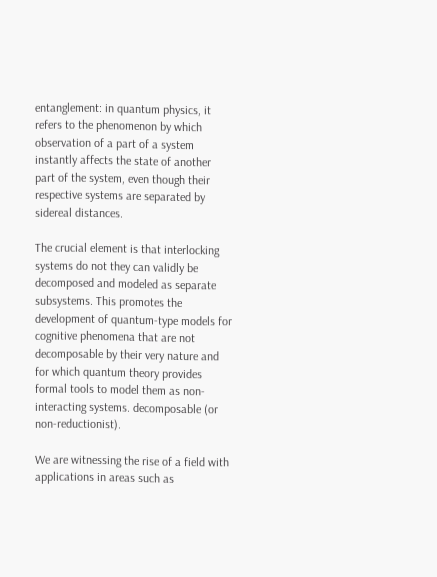entanglement: in quantum physics, it refers to the phenomenon by which observation of a part of a system instantly affects the state of another part of the system, even though their respective systems are separated by sidereal distances.

The crucial element is that interlocking systems do not they can validly be decomposed and modeled as separate subsystems. This promotes the development of quantum-type models for cognitive phenomena that are not decomposable by their very nature and for which quantum theory provides formal tools to model them as non-interacting systems. decomposable (or non-reductionist).

We are witnessing the rise of a field with applications in areas such as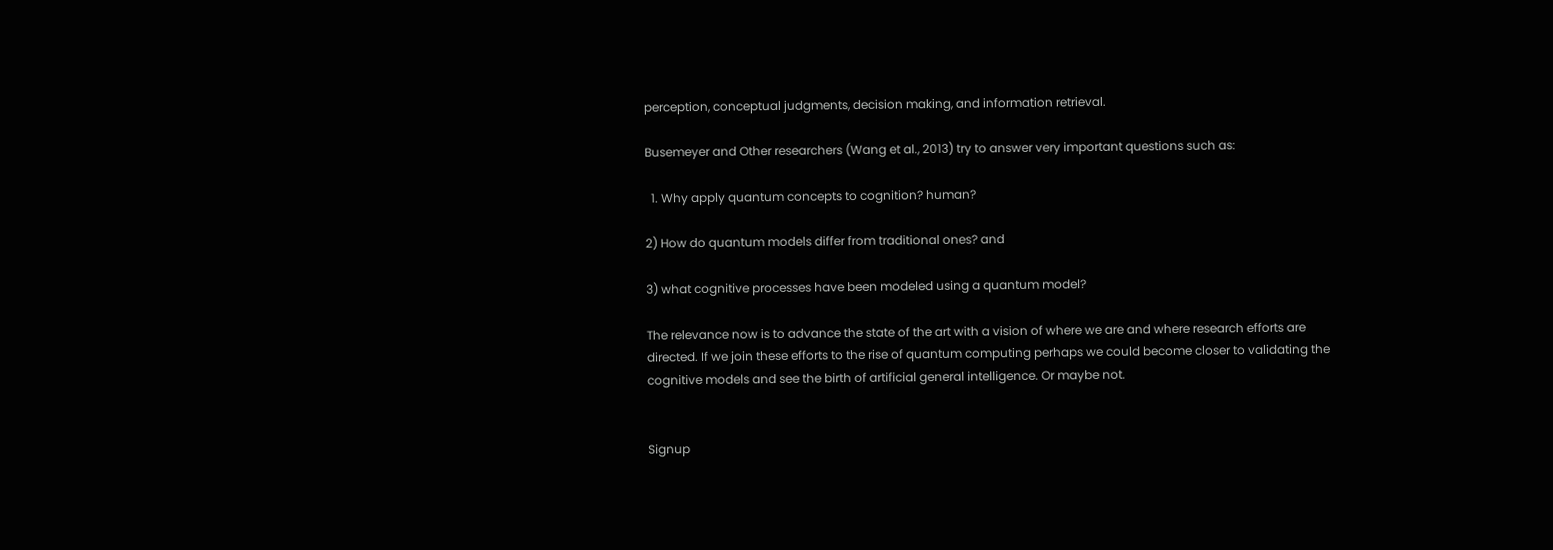perception, conceptual judgments, decision making, and information retrieval.

Busemeyer and Other researchers (Wang et al., 2013) try to answer very important questions such as:

  1. Why apply quantum concepts to cognition? human?

2) How do quantum models differ from traditional ones? and

3) what cognitive processes have been modeled using a quantum model?

The relevance now is to advance the state of the art with a vision of where we are and where research efforts are directed. If we join these efforts to the rise of quantum computing perhaps we could become closer to validating the cognitive models and see the birth of artificial general intelligence. Or maybe not.


Signup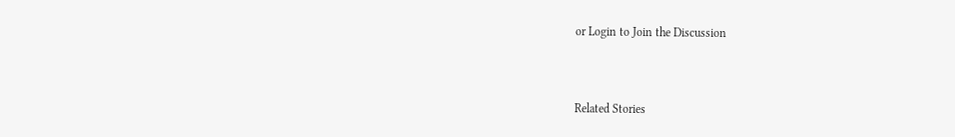or Login to Join the Discussion


Related Stories